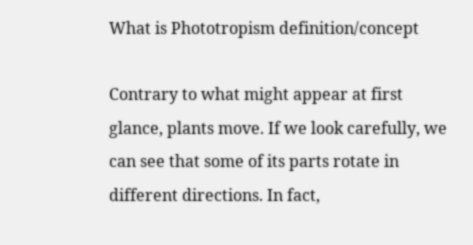What is Phototropism definition/concept

Contrary to what might appear at first glance, plants move. If we look carefully, we can see that some of its parts rotate in different directions. In fact,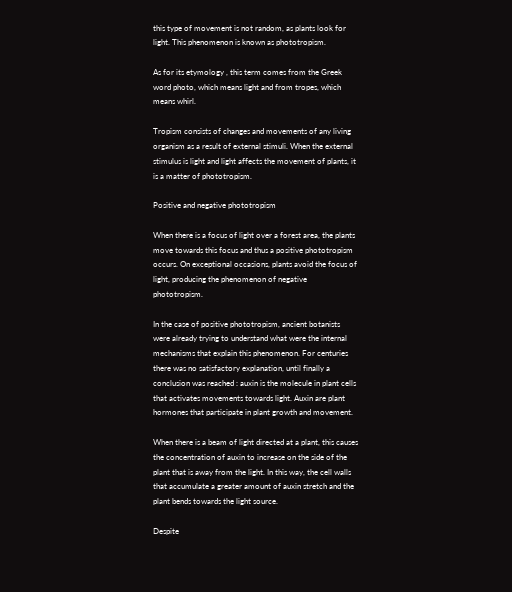this type of movement is not random, as plants look for light. This phenomenon is known as phototropism.

As for its etymology , this term comes from the Greek word photo, which means light and from tropes, which means whirl.

Tropism consists of changes and movements of any living organism as a result of external stimuli. When the external stimulus is light and light affects the movement of plants, it is a matter of phototropism.

Positive and negative phototropism

When there is a focus of light over a forest area, the plants move towards this focus and thus a positive phototropism occurs. On exceptional occasions, plants avoid the focus of light, producing the phenomenon of negative phototropism.

In the case of positive phototropism, ancient botanists were already trying to understand what were the internal mechanisms that explain this phenomenon. For centuries there was no satisfactory explanation, until finally a conclusion was reached : auxin is the molecule in plant cells that activates movements towards light. Auxin are plant hormones that participate in plant growth and movement.

When there is a beam of light directed at a plant, this causes the concentration of auxin to increase on the side of the plant that is away from the light. In this way, the cell walls that accumulate a greater amount of auxin stretch and the plant bends towards the light source.

Despite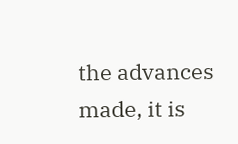the advances made, it is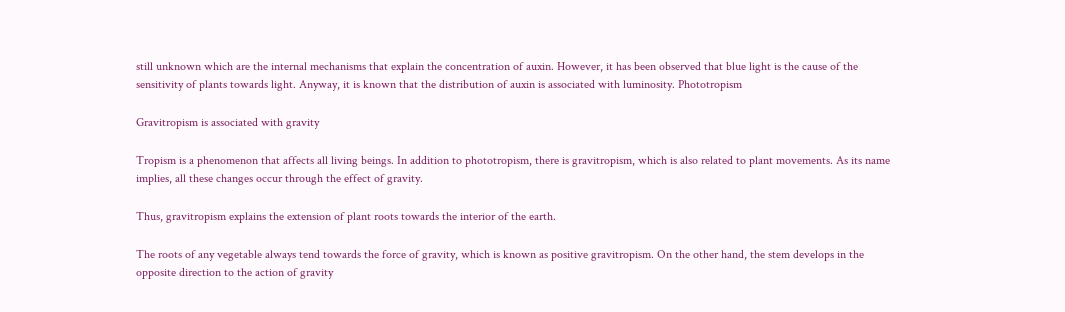still unknown which are the internal mechanisms that explain the concentration of auxin. However, it has been observed that blue light is the cause of the sensitivity of plants towards light. Anyway, it is known that the distribution of auxin is associated with luminosity. Phototropism

Gravitropism is associated with gravity

Tropism is a phenomenon that affects all living beings. In addition to phototropism, there is gravitropism, which is also related to plant movements. As its name implies, all these changes occur through the effect of gravity.

Thus, gravitropism explains the extension of plant roots towards the interior of the earth.

The roots of any vegetable always tend towards the force of gravity, which is known as positive gravitropism. On the other hand, the stem develops in the opposite direction to the action of gravity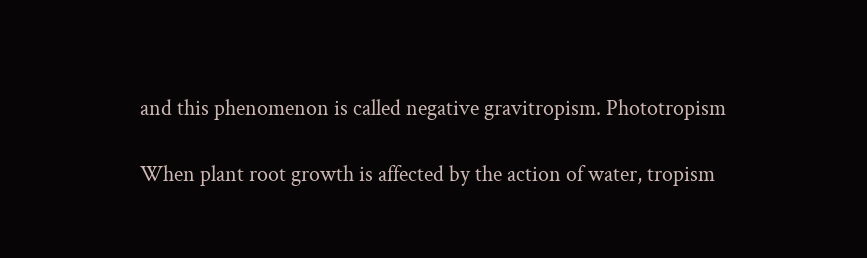and this phenomenon is called negative gravitropism. Phototropism

When plant root growth is affected by the action of water, tropism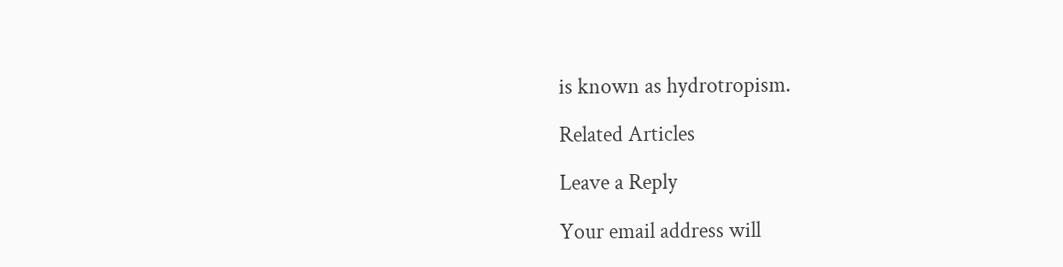is known as hydrotropism.

Related Articles

Leave a Reply

Your email address will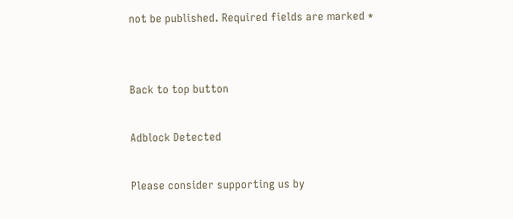not be published. Required fields are marked *


Back to top button

Adblock Detected

Please consider supporting us by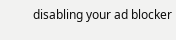disabling your ad blocker